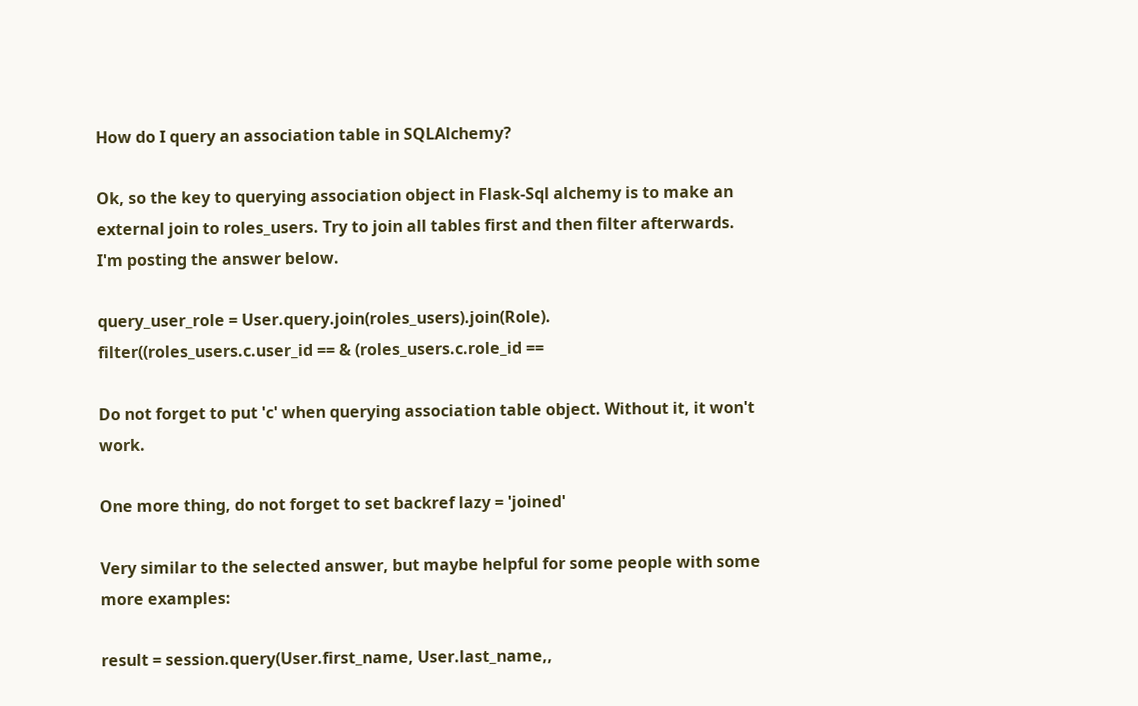How do I query an association table in SQLAlchemy?

Ok, so the key to querying association object in Flask-Sql alchemy is to make an external join to roles_users. Try to join all tables first and then filter afterwards. I'm posting the answer below.

query_user_role = User.query.join(roles_users).join(Role).
filter((roles_users.c.user_id == & (roles_users.c.role_id ==

Do not forget to put 'c' when querying association table object. Without it, it won't work.

One more thing, do not forget to set backref lazy = 'joined'

Very similar to the selected answer, but maybe helpful for some people with some more examples:

result = session.query(User.first_name, User.last_name,,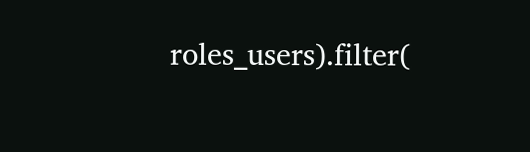roles_users).filter(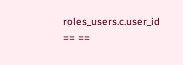roles_users.c.user_id == ==